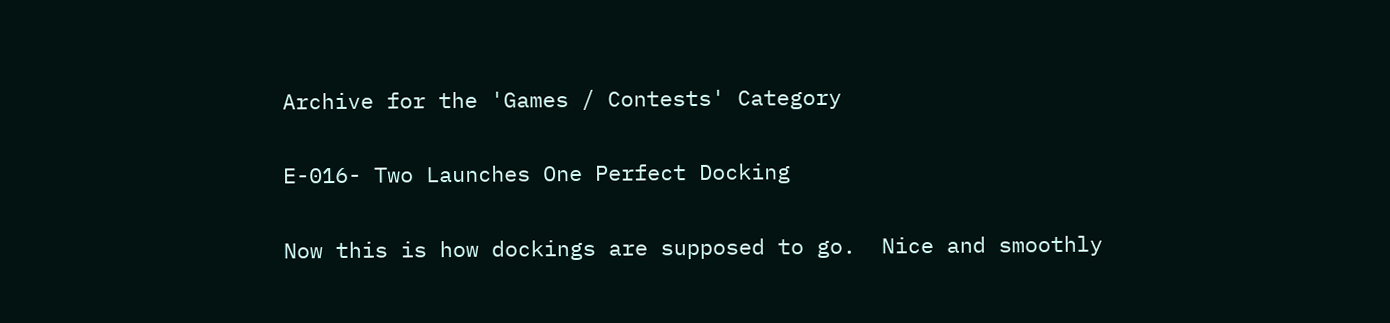Archive for the 'Games / Contests' Category

E-016- Two Launches One Perfect Docking

Now this is how dockings are supposed to go.  Nice and smoothly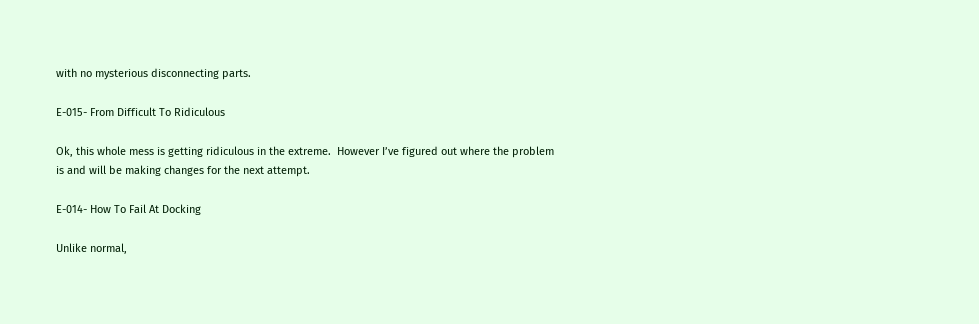with no mysterious disconnecting parts.

E-015- From Difficult To Ridiculous

Ok, this whole mess is getting ridiculous in the extreme.  However I’ve figured out where the problem is and will be making changes for the next attempt.

E-014- How To Fail At Docking

Unlike normal,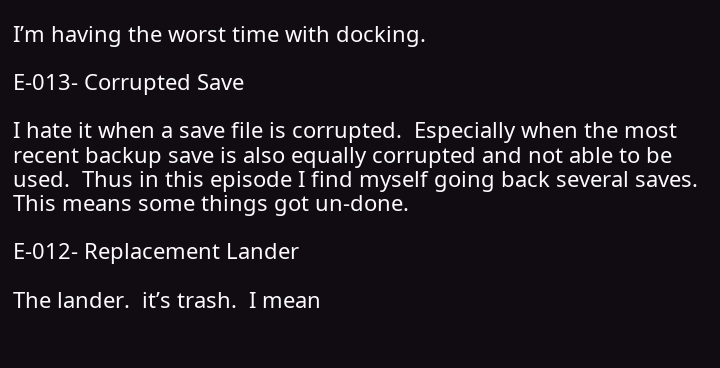I’m having the worst time with docking.

E-013- Corrupted Save

I hate it when a save file is corrupted.  Especially when the most recent backup save is also equally corrupted and not able to be used.  Thus in this episode I find myself going back several saves.  This means some things got un-done.

E-012- Replacement Lander

The lander.  it’s trash.  I mean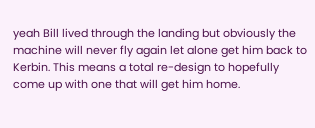yeah Bill lived through the landing but obviously the machine will never fly again let alone get him back to Kerbin. This means a total re-design to hopefully come up with one that will get him home.